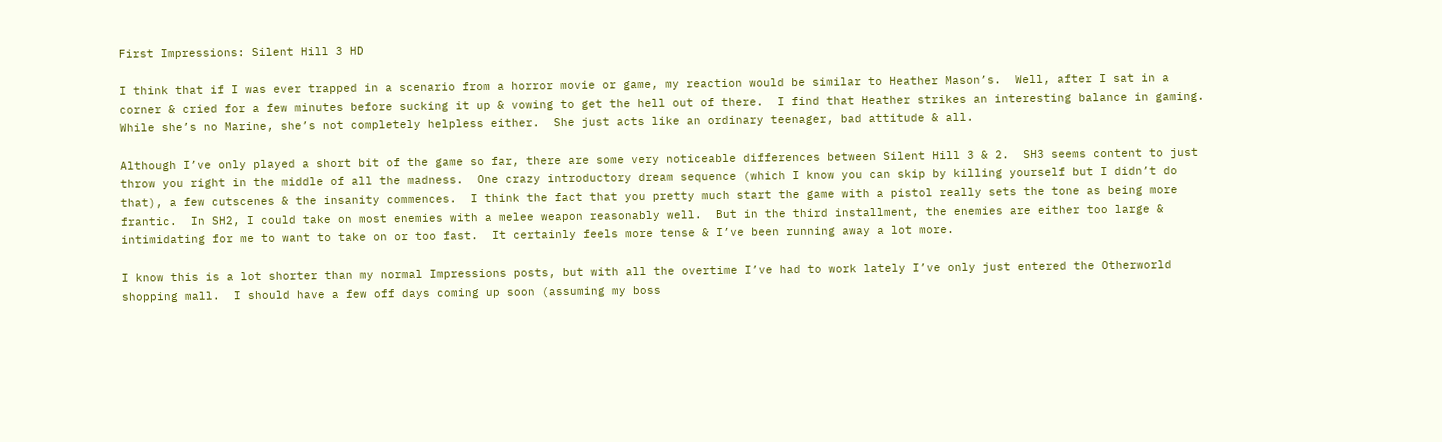First Impressions: Silent Hill 3 HD

I think that if I was ever trapped in a scenario from a horror movie or game, my reaction would be similar to Heather Mason’s.  Well, after I sat in a corner & cried for a few minutes before sucking it up & vowing to get the hell out of there.  I find that Heather strikes an interesting balance in gaming.  While she’s no Marine, she’s not completely helpless either.  She just acts like an ordinary teenager, bad attitude & all.

Although I’ve only played a short bit of the game so far, there are some very noticeable differences between Silent Hill 3 & 2.  SH3 seems content to just throw you right in the middle of all the madness.  One crazy introductory dream sequence (which I know you can skip by killing yourself but I didn’t do that), a few cutscenes & the insanity commences.  I think the fact that you pretty much start the game with a pistol really sets the tone as being more frantic.  In SH2, I could take on most enemies with a melee weapon reasonably well.  But in the third installment, the enemies are either too large & intimidating for me to want to take on or too fast.  It certainly feels more tense & I’ve been running away a lot more.

I know this is a lot shorter than my normal Impressions posts, but with all the overtime I’ve had to work lately I’ve only just entered the Otherworld shopping mall.  I should have a few off days coming up soon (assuming my boss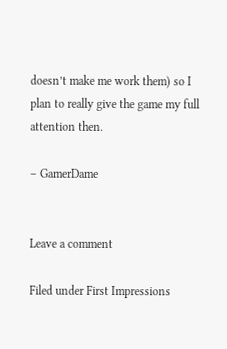doesn’t make me work them) so I plan to really give the game my full attention then.

– GamerDame


Leave a comment

Filed under First Impressions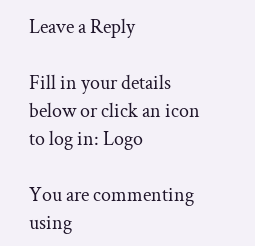Leave a Reply

Fill in your details below or click an icon to log in: Logo

You are commenting using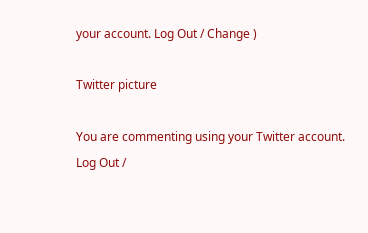your account. Log Out / Change )

Twitter picture

You are commenting using your Twitter account. Log Out /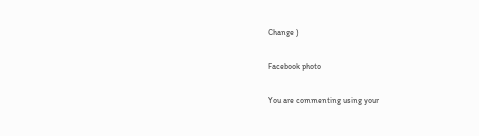Change )

Facebook photo

You are commenting using your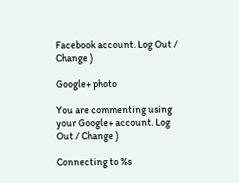Facebook account. Log Out / Change )

Google+ photo

You are commenting using your Google+ account. Log Out / Change )

Connecting to %s